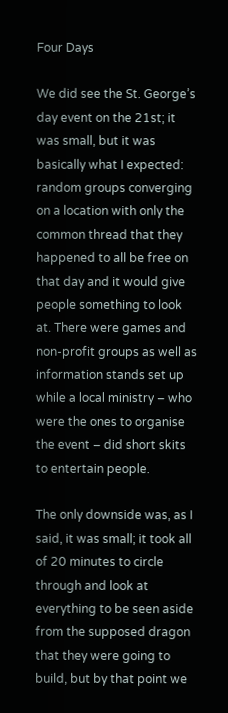Four Days

We did see the St. George’s day event on the 21st; it was small, but it was basically what I expected: random groups converging on a location with only the common thread that they happened to all be free on that day and it would give people something to look at. There were games and non-profit groups as well as information stands set up while a local ministry – who were the ones to organise the event – did short skits to entertain people.

The only downside was, as I said, it was small; it took all of 20 minutes to circle through and look at everything to be seen aside from the supposed dragon that they were going to build, but by that point we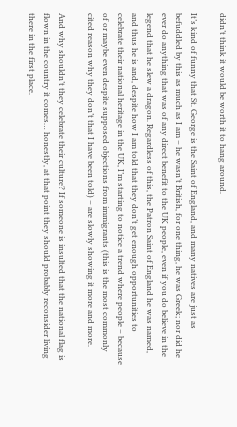didn’t think it would be worth it to hang around.

It’s kind of funny that St. George is the Saint of England, and many natives are just as befuddled by this as much as I am – he wasn’t British, for one thing, he was Greek; nor did he ever do anything that was of any direct benefit to the UK people, even if you do believe in the legend that he slew a dragon. Regardless of this, the Patron Saint of England he was named, and thus he is and, despite how I am told that they don’t get enough opportunities to celebrate their national heritage in the UK, I’m starting to notice a trend where people – because of or maybe even despite supposed objections from immigrants (this is the most commonly cited reason why they don’t that I have been told) – are slowly showing it more and more.

And why shouldn’t they celebrate their culture? If someone is insulted that the national flag is flown in the country it comes… honestly, at that point they should probably reconsider living there in the first place.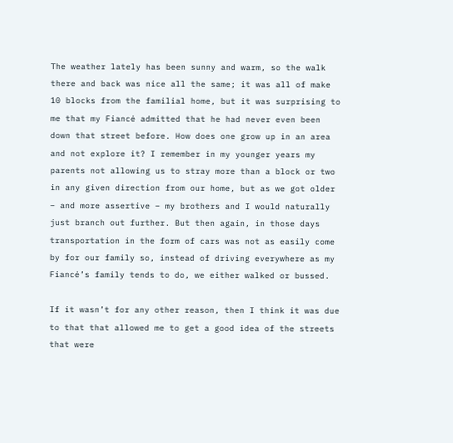The weather lately has been sunny and warm, so the walk there and back was nice all the same; it was all of make 10 blocks from the familial home, but it was surprising to me that my Fiancé admitted that he had never even been down that street before. How does one grow up in an area and not explore it? I remember in my younger years my parents not allowing us to stray more than a block or two in any given direction from our home, but as we got older – and more assertive – my brothers and I would naturally just branch out further. But then again, in those days transportation in the form of cars was not as easily come by for our family so, instead of driving everywhere as my Fiancé’s family tends to do, we either walked or bussed.

If it wasn’t for any other reason, then I think it was due to that that allowed me to get a good idea of the streets that were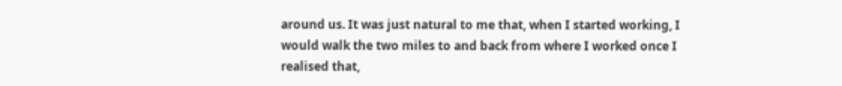around us. It was just natural to me that, when I started working, I would walk the two miles to and back from where I worked once I realised that,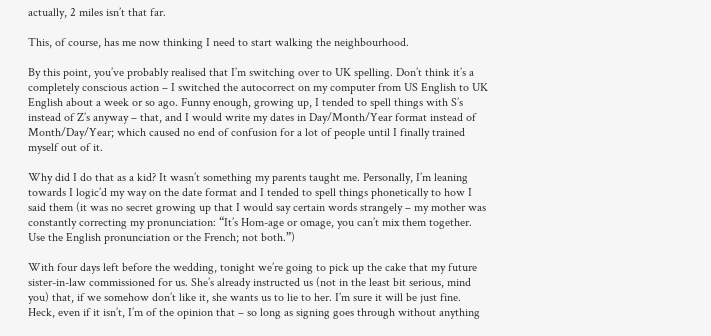actually, 2 miles isn’t that far.

This, of course, has me now thinking I need to start walking the neighbourhood.

By this point, you’ve probably realised that I’m switching over to UK spelling. Don’t think it’s a completely conscious action – I switched the autocorrect on my computer from US English to UK English about a week or so ago. Funny enough, growing up, I tended to spell things with S’s instead of Z’s anyway – that, and I would write my dates in Day/Month/Year format instead of Month/Day/Year; which caused no end of confusion for a lot of people until I finally trained myself out of it.

Why did I do that as a kid? It wasn’t something my parents taught me. Personally, I’m leaning towards I logic’d my way on the date format and I tended to spell things phonetically to how I said them (it was no secret growing up that I would say certain words strangely – my mother was constantly correcting my pronunciation: “It’s Hom-age or omage, you can’t mix them together. Use the English pronunciation or the French; not both.”)

With four days left before the wedding, tonight we’re going to pick up the cake that my future sister-in-law commissioned for us. She’s already instructed us (not in the least bit serious, mind you) that, if we somehow don’t like it, she wants us to lie to her. I’m sure it will be just fine. Heck, even if it isn’t, I’m of the opinion that – so long as signing goes through without anything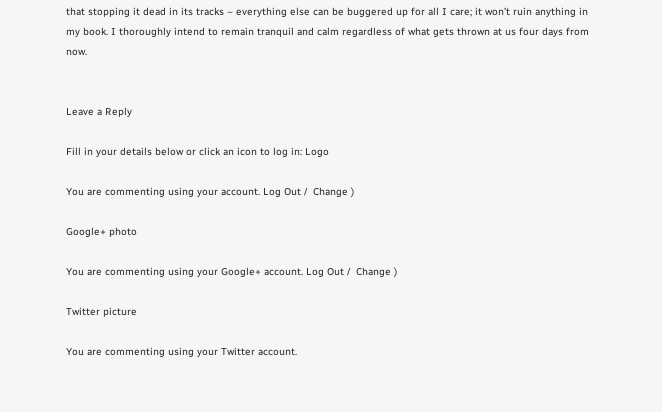that stopping it dead in its tracks – everything else can be buggered up for all I care; it won’t ruin anything in my book. I thoroughly intend to remain tranquil and calm regardless of what gets thrown at us four days from now.


Leave a Reply

Fill in your details below or click an icon to log in: Logo

You are commenting using your account. Log Out /  Change )

Google+ photo

You are commenting using your Google+ account. Log Out /  Change )

Twitter picture

You are commenting using your Twitter account.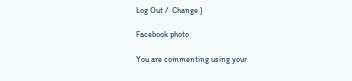Log Out /  Change )

Facebook photo

You are commenting using your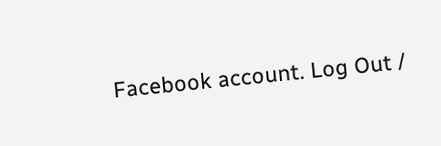Facebook account. Log Out /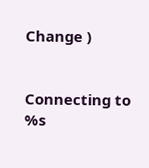Change )


Connecting to %s